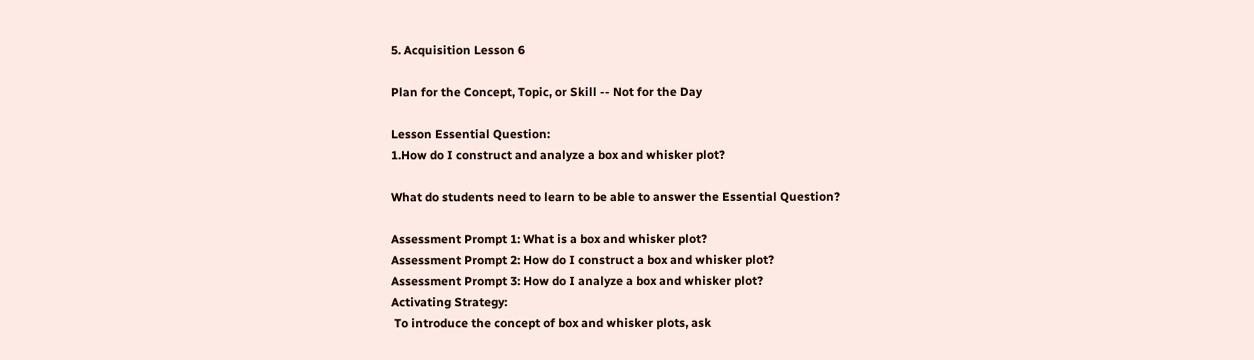5. Acquisition Lesson 6

Plan for the Concept, Topic, or Skill -- Not for the Day

Lesson Essential Question:
1.How do I construct and analyze a box and whisker plot?

What do students need to learn to be able to answer the Essential Question?

Assessment Prompt 1: What is a box and whisker plot?
Assessment Prompt 2: How do I construct a box and whisker plot?
Assessment Prompt 3: How do I analyze a box and whisker plot?
Activating Strategy:
 To introduce the concept of box and whisker plots, ask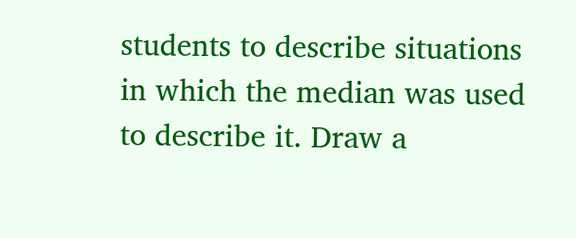students to describe situations in which the median was used to describe it. Draw a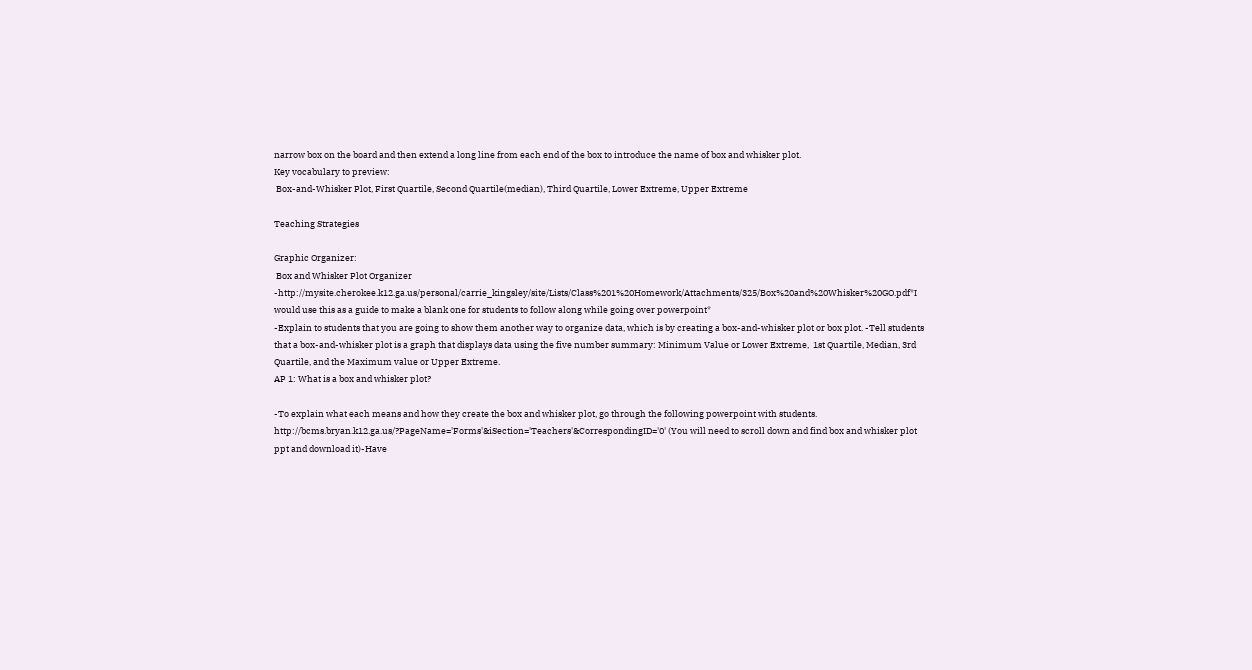narrow box on the board and then extend a long line from each end of the box to introduce the name of box and whisker plot.
Key vocabulary to preview:
 Box-and-Whisker Plot, First Quartile, Second Quartile(median), Third Quartile, Lower Extreme, Upper Extreme

Teaching Strategies

Graphic Organizer:
 Box and Whisker Plot Organizer -http://mysite.cherokee.k12.ga.us/personal/carrie_kingsley/site/Lists/Class%201%20Homework/Attachments/325/Box%20and%20Whisker%20GO.pdf*I would use this as a guide to make a blank one for students to follow along while going over powerpoint*
-Explain to students that you are going to show them another way to organize data, which is by creating a box-and-whisker plot or box plot. -Tell students that a box-and-whisker plot is a graph that displays data using the five number summary: Minimum Value or Lower Extreme,  1st Quartile, Median, 3rd Quartile, and the Maximum value or Upper Extreme.
AP 1: What is a box and whisker plot?

-To explain what each means and how they create the box and whisker plot, go through the following powerpoint with students. http://bcms.bryan.k12.ga.us/?PageName='Forms'&iSection='Teachers'&CorrespondingID='0' (You will need to scroll down and find box and whisker plot ppt and download it)-Have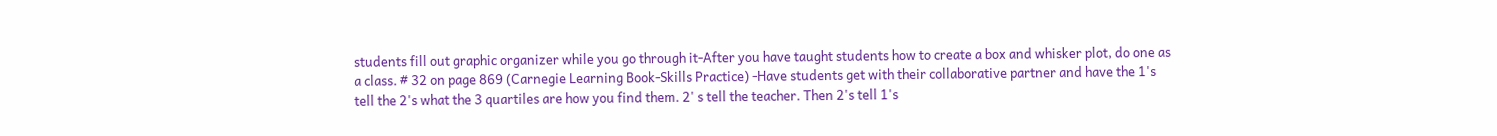students fill out graphic organizer while you go through it-After you have taught students how to create a box and whisker plot, do one as a class. # 32 on page 869 (Carnegie Learning Book-Skills Practice) -Have students get with their collaborative partner and have the 1's tell the 2's what the 3 quartiles are how you find them. 2' s tell the teacher. Then 2's tell 1's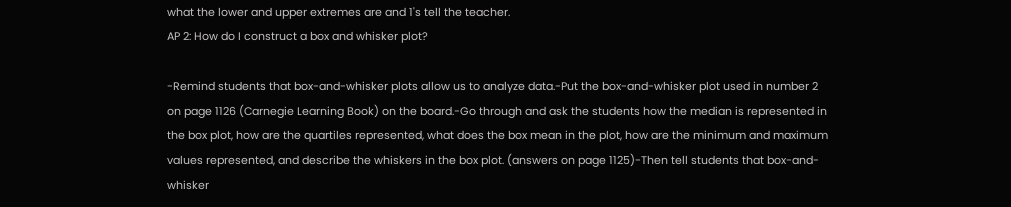what the lower and upper extremes are and 1's tell the teacher.
AP 2: How do I construct a box and whisker plot?

-Remind students that box-and-whisker plots allow us to analyze data.-Put the box-and-whisker plot used in number 2 on page 1126 (Carnegie Learning Book) on the board.-Go through and ask the students how the median is represented in the box plot, how are the quartiles represented, what does the box mean in the plot, how are the minimum and maximum values represented, and describe the whiskers in the box plot. (answers on page 1125)-Then tell students that box-and-whisker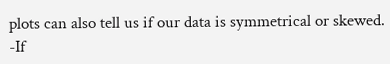plots can also tell us if our data is symmetrical or skewed. -If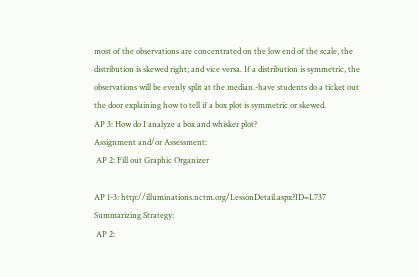most of the observations are concentrated on the low end of the scale, the distribution is skewed right; and vice versa. If a distribution is symmetric, the observations will be evenly split at the median.-have students do a ticket out the door explaining how to tell if a box plot is symmetric or skewed.
AP 3: How do I analyze a box and whisker plot?
Assignment and/or Assessment:
 AP 2: Fill out Graphic Organizer

AP 1-3: http://illuminations.nctm.org/LessonDetail.aspx?ID=L737
Summarizing Strategy:
 AP 2: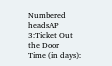Numbered headsAP 3:Ticket Out the Door
Time (in days):